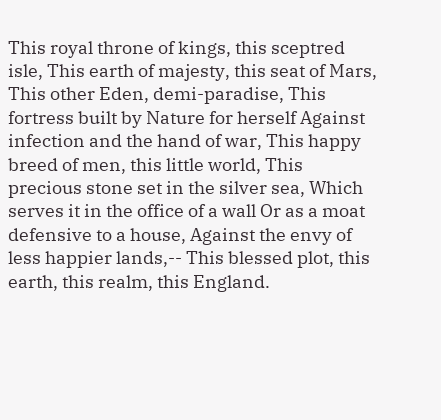This royal throne of kings, this sceptred isle, This earth of majesty, this seat of Mars, This other Eden, demi-paradise, This fortress built by Nature for herself Against infection and the hand of war, This happy breed of men, this little world, This precious stone set in the silver sea, Which serves it in the office of a wall Or as a moat defensive to a house, Against the envy of less happier lands,-- This blessed plot, this earth, this realm, this England.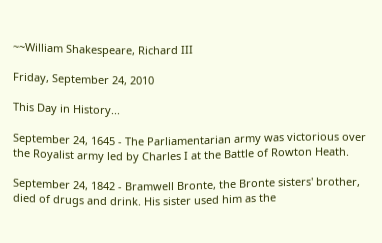~~William Shakespeare, Richard III

Friday, September 24, 2010

This Day in History...

September 24, 1645 - The Parliamentarian army was victorious over the Royalist army led by Charles I at the Battle of Rowton Heath.

September 24, 1842 - Bramwell Bronte, the Bronte sisters' brother, died of drugs and drink. His sister used him as the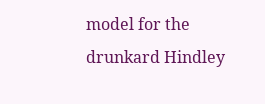model for the drunkard Hindley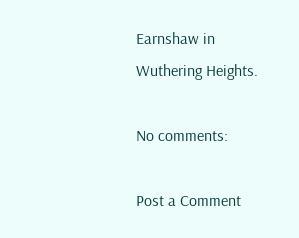Earnshaw in Wuthering Heights.

No comments:

Post a Comment